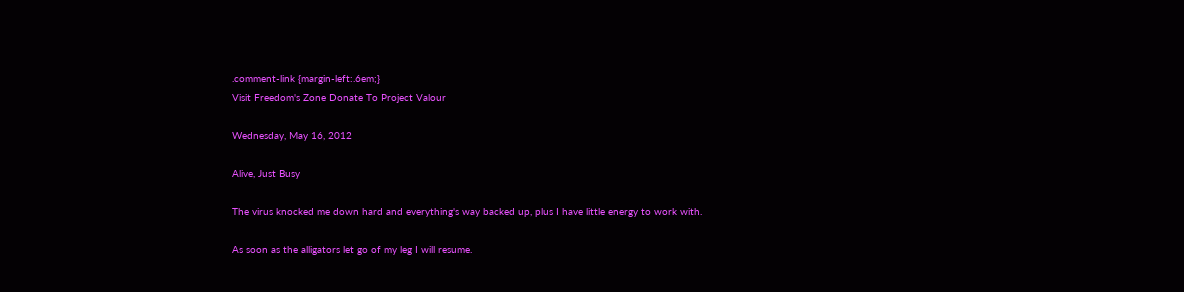.comment-link {margin-left:.6em;}
Visit Freedom's Zone Donate To Project Valour

Wednesday, May 16, 2012

Alive, Just Busy

The virus knocked me down hard and everything's way backed up, plus I have little energy to work with.

As soon as the alligators let go of my leg I will resume.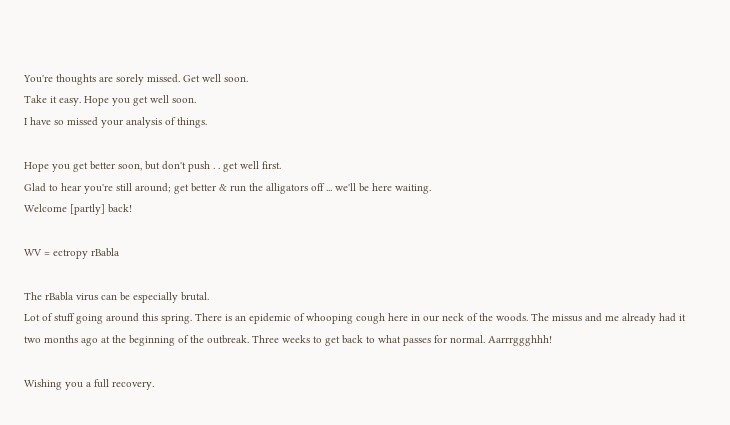You're thoughts are sorely missed. Get well soon.
Take it easy. Hope you get well soon.
I have so missed your analysis of things.

Hope you get better soon, but don't push . . get well first.
Glad to hear you're still around; get better & run the alligators off ... we'll be here waiting.
Welcome [partly] back!

WV = ectropy rBabla

The rBabla virus can be especially brutal.
Lot of stuff going around this spring. There is an epidemic of whooping cough here in our neck of the woods. The missus and me already had it two months ago at the beginning of the outbreak. Three weeks to get back to what passes for normal. Aarrrggghhh!

Wishing you a full recovery.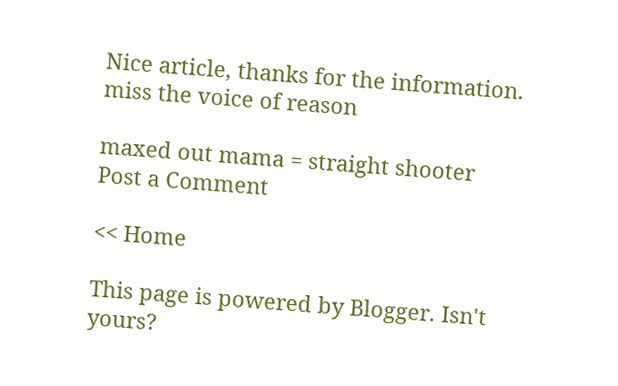Nice article, thanks for the information.
miss the voice of reason

maxed out mama = straight shooter
Post a Comment

<< Home

This page is powered by Blogger. Isn't yours?